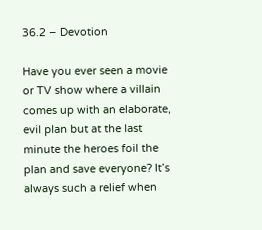36.2 – Devotion

Have you ever seen a movie or TV show where a villain comes up with an elaborate, evil plan but at the last minute the heroes foil the plan and save everyone? It’s always such a relief when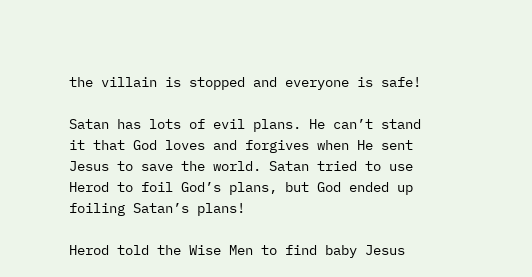the villain is stopped and everyone is safe!

Satan has lots of evil plans. He can’t stand it that God loves and forgives when He sent Jesus to save the world. Satan tried to use Herod to foil God’s plans, but God ended up foiling Satan’s plans!

Herod told the Wise Men to find baby Jesus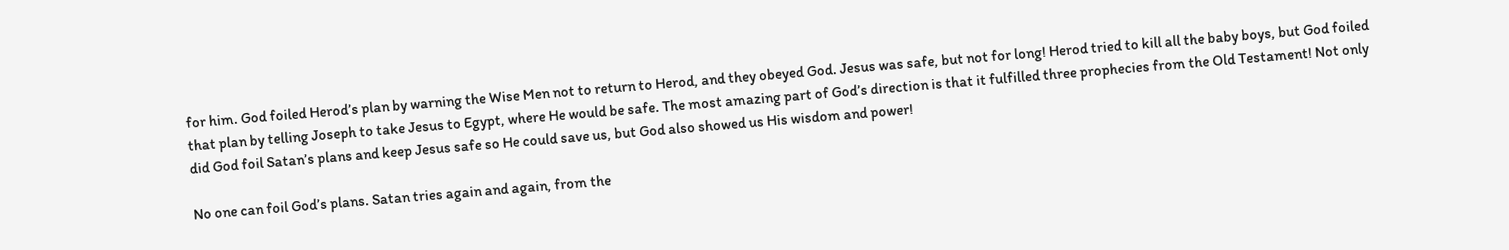for him. God foiled Herod’s plan by warning the Wise Men not to return to Herod, and they obeyed God. Jesus was safe, but not for long! Herod tried to kill all the baby boys, but God foiled that plan by telling Joseph to take Jesus to Egypt, where He would be safe. The most amazing part of God’s direction is that it fulfilled three prophecies from the Old Testament! Not only did God foil Satan’s plans and keep Jesus safe so He could save us, but God also showed us His wisdom and power!

No one can foil God’s plans. Satan tries again and again, from the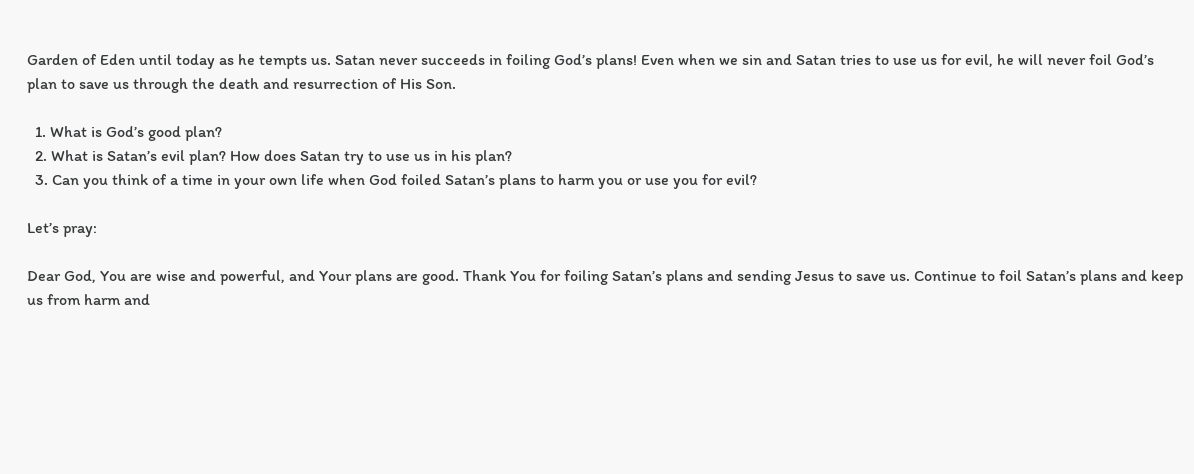Garden of Eden until today as he tempts us. Satan never succeeds in foiling God’s plans! Even when we sin and Satan tries to use us for evil, he will never foil God’s plan to save us through the death and resurrection of His Son.

  1. What is God’s good plan?
  2. What is Satan’s evil plan? How does Satan try to use us in his plan?
  3. Can you think of a time in your own life when God foiled Satan’s plans to harm you or use you for evil?

Let’s pray:

Dear God, You are wise and powerful, and Your plans are good. Thank You for foiling Satan’s plans and sending Jesus to save us. Continue to foil Satan’s plans and keep us from harm and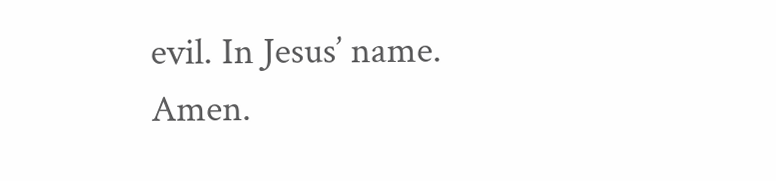evil. In Jesus’ name. Amen.